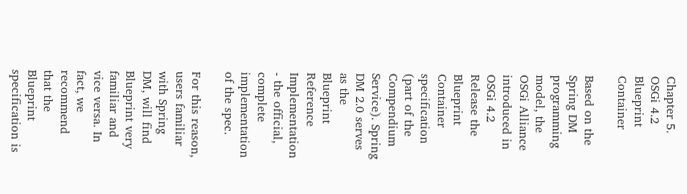Chapter 5. OSGi 4.2 Blueprint Container

Based on the Spring DM programming model, the OSGi Alliance introduced in OSGi 4.2 Release the Blueprint Container specification (part of the Compendium Service). Spring DM 2.0 serves as the Blueprint Reference Implementation - the official, complete implementation of the spec.

For this reason, users familiar with Spring DM, will find Blueprint very familiar and vice versa. In fact, we recommend that the Blueprint specification is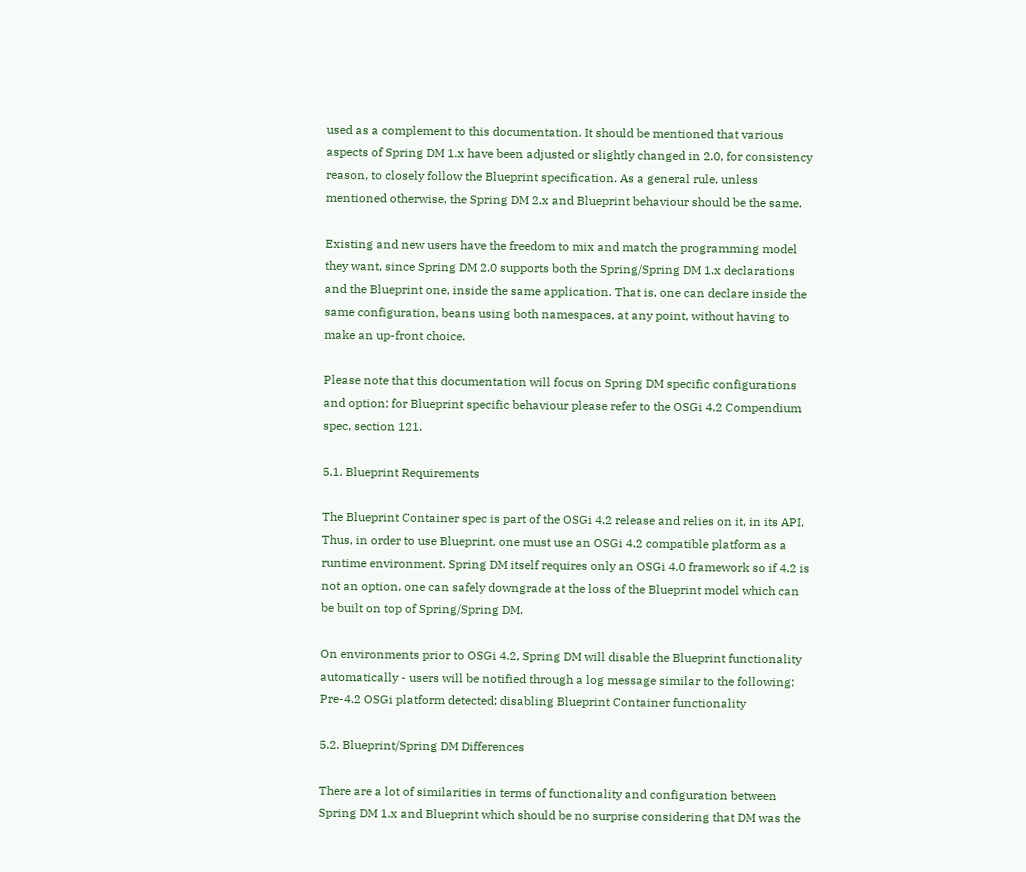used as a complement to this documentation. It should be mentioned that various aspects of Spring DM 1.x have been adjusted or slightly changed in 2.0, for consistency reason, to closely follow the Blueprint specification. As a general rule, unless mentioned otherwise, the Spring DM 2.x and Blueprint behaviour should be the same.

Existing and new users have the freedom to mix and match the programming model they want, since Spring DM 2.0 supports both the Spring/Spring DM 1.x declarations and the Blueprint one, inside the same application. That is, one can declare inside the same configuration, beans using both namespaces, at any point, without having to make an up-front choice.

Please note that this documentation will focus on Spring DM specific configurations and option; for Blueprint specific behaviour please refer to the OSGi 4.2 Compendium spec, section 121.

5.1. Blueprint Requirements

The Blueprint Container spec is part of the OSGi 4.2 release and relies on it, in its API. Thus, in order to use Blueprint, one must use an OSGi 4.2 compatible platform as a runtime environment. Spring DM itself requires only an OSGi 4.0 framework so if 4.2 is not an option, one can safely downgrade at the loss of the Blueprint model which can be built on top of Spring/Spring DM.

On environments prior to OSGi 4.2, Spring DM will disable the Blueprint functionality automatically - users will be notified through a log message similar to the following:
Pre-4.2 OSGi platform detected; disabling Blueprint Container functionality

5.2. Blueprint/Spring DM Differences

There are a lot of similarities in terms of functionality and configuration between Spring DM 1.x and Blueprint which should be no surprise considering that DM was the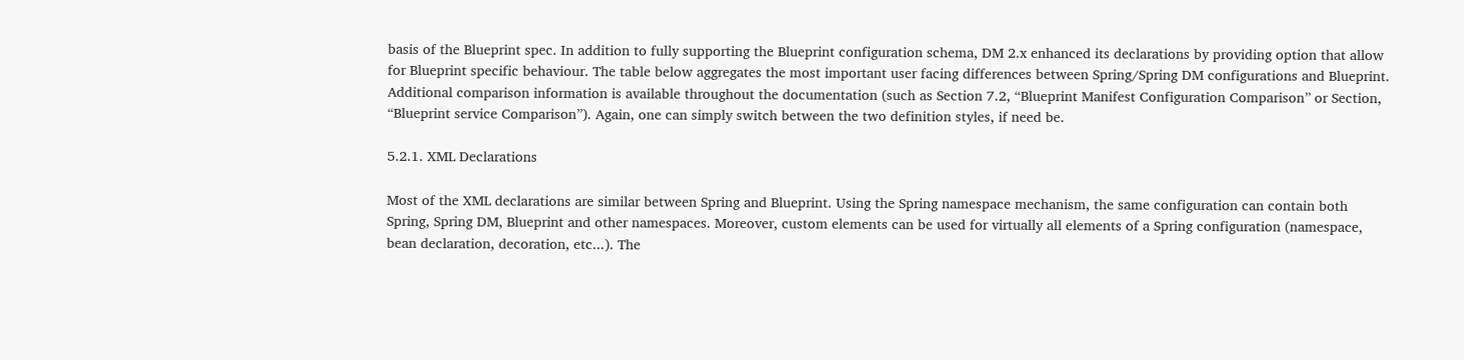basis of the Blueprint spec. In addition to fully supporting the Blueprint configuration schema, DM 2.x enhanced its declarations by providing option that allow for Blueprint specific behaviour. The table below aggregates the most important user facing differences between Spring/Spring DM configurations and Blueprint. Additional comparison information is available throughout the documentation (such as Section 7.2, “Blueprint Manifest Configuration Comparison” or Section, “Blueprint service Comparison”). Again, one can simply switch between the two definition styles, if need be.

5.2.1. XML Declarations

Most of the XML declarations are similar between Spring and Blueprint. Using the Spring namespace mechanism, the same configuration can contain both Spring, Spring DM, Blueprint and other namespaces. Moreover, custom elements can be used for virtually all elements of a Spring configuration (namespace, bean declaration, decoration, etc...). The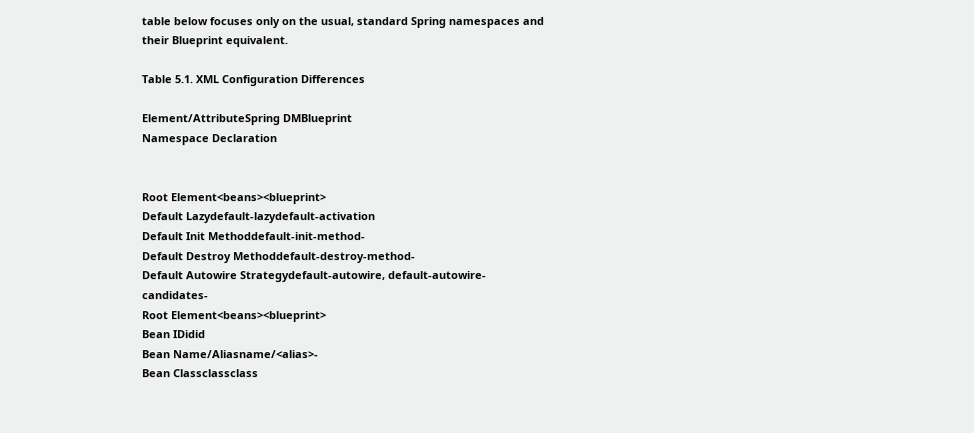table below focuses only on the usual, standard Spring namespaces and their Blueprint equivalent.

Table 5.1. XML Configuration Differences

Element/AttributeSpring DMBlueprint
Namespace Declaration


Root Element<beans><blueprint>
Default Lazydefault-lazydefault-activation
Default Init Methoddefault-init-method-
Default Destroy Methoddefault-destroy-method-
Default Autowire Strategydefault-autowire, default-autowire-candidates-
Root Element<beans><blueprint>
Bean IDidid
Bean Name/Aliasname/<alias>-
Bean Classclassclass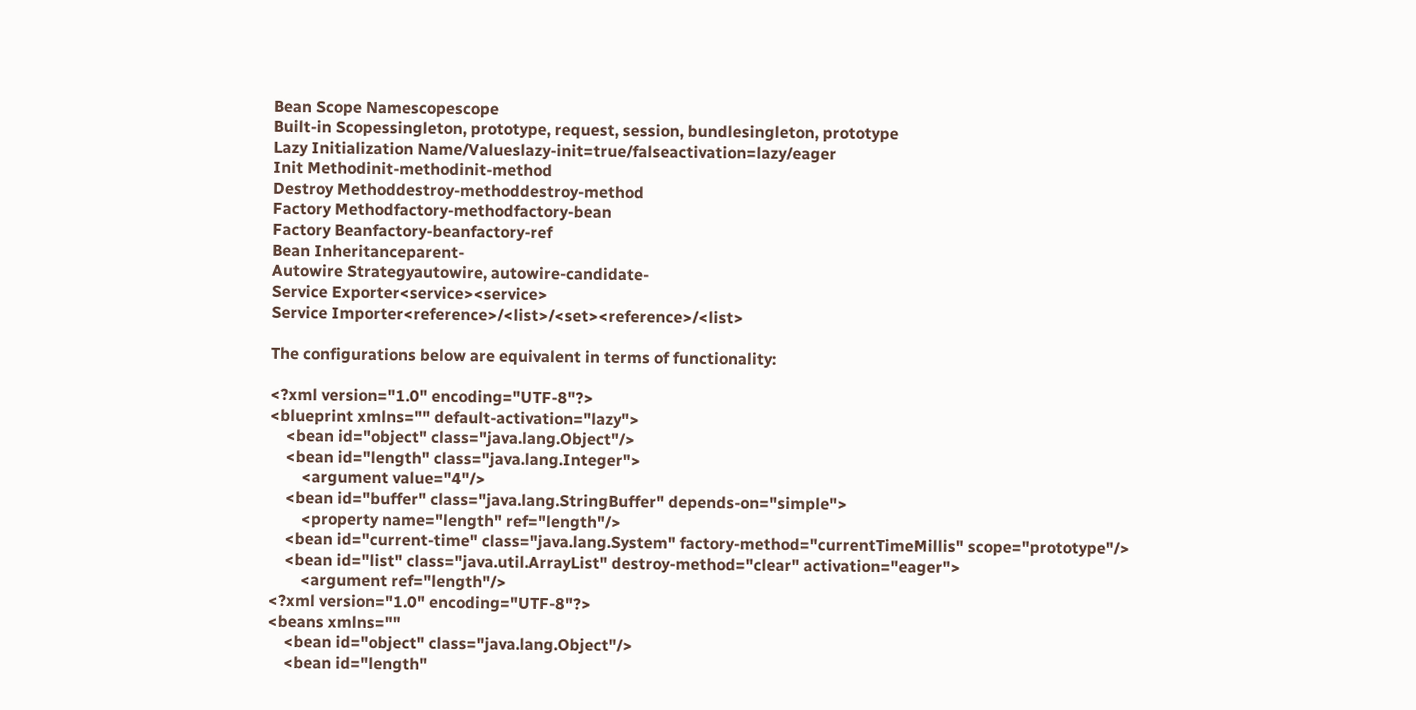Bean Scope Namescopescope
Built-in Scopessingleton, prototype, request, session, bundlesingleton, prototype
Lazy Initialization Name/Valueslazy-init=true/falseactivation=lazy/eager
Init Methodinit-methodinit-method
Destroy Methoddestroy-methoddestroy-method
Factory Methodfactory-methodfactory-bean
Factory Beanfactory-beanfactory-ref
Bean Inheritanceparent-
Autowire Strategyautowire, autowire-candidate-
Service Exporter<service><service>
Service Importer<reference>/<list>/<set><reference>/<list>

The configurations below are equivalent in terms of functionality:

<?xml version="1.0" encoding="UTF-8"?>
<blueprint xmlns="" default-activation="lazy">
    <bean id="object" class="java.lang.Object"/>
    <bean id="length" class="java.lang.Integer">
        <argument value="4"/>
    <bean id="buffer" class="java.lang.StringBuffer" depends-on="simple">
        <property name="length" ref="length"/>
    <bean id="current-time" class="java.lang.System" factory-method="currentTimeMillis" scope="prototype"/>
    <bean id="list" class="java.util.ArrayList" destroy-method="clear" activation="eager">
        <argument ref="length"/>
<?xml version="1.0" encoding="UTF-8"?>
<beans xmlns=""
    <bean id="object" class="java.lang.Object"/>
    <bean id="length"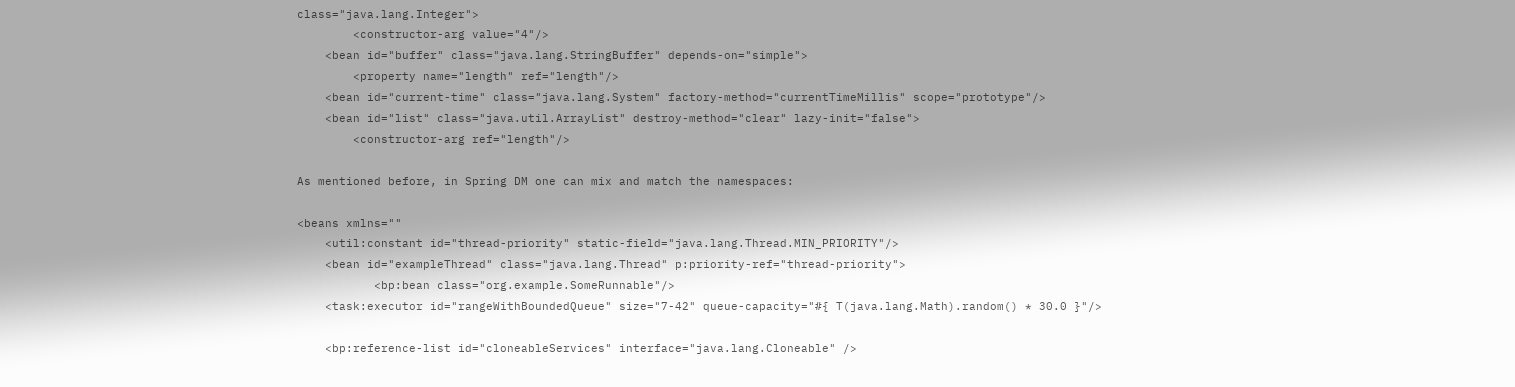class="java.lang.Integer">
        <constructor-arg value="4"/>
    <bean id="buffer" class="java.lang.StringBuffer" depends-on="simple">
        <property name="length" ref="length"/>
    <bean id="current-time" class="java.lang.System" factory-method="currentTimeMillis" scope="prototype"/>
    <bean id="list" class="java.util.ArrayList" destroy-method="clear" lazy-init="false">
        <constructor-arg ref="length"/>

As mentioned before, in Spring DM one can mix and match the namespaces:

<beans xmlns=""
    <util:constant id="thread-priority" static-field="java.lang.Thread.MIN_PRIORITY"/>
    <bean id="exampleThread" class="java.lang.Thread" p:priority-ref="thread-priority">
           <bp:bean class="org.example.SomeRunnable"/>
    <task:executor id="rangeWithBoundedQueue" size="7-42" queue-capacity="#{ T(java.lang.Math).random() * 30.0 }"/>

    <bp:reference-list id="cloneableServices" interface="java.lang.Cloneable" />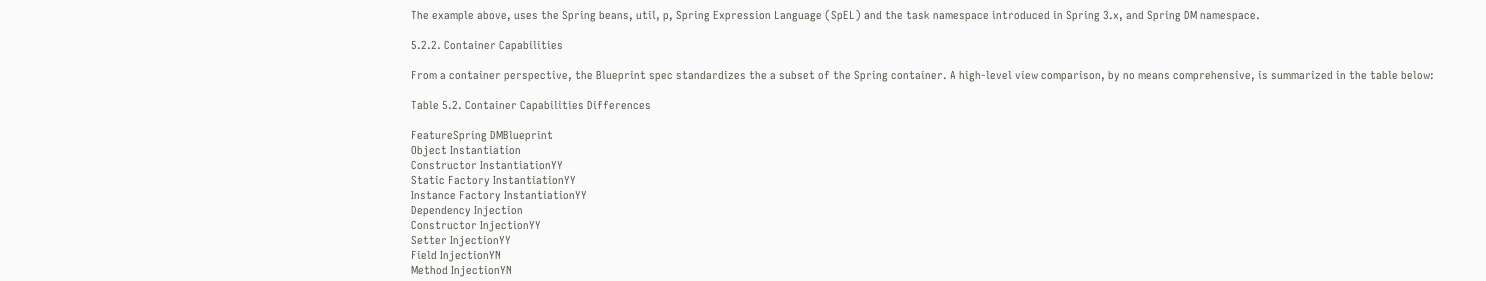The example above, uses the Spring beans, util, p, Spring Expression Language (SpEL) and the task namespace introduced in Spring 3.x, and Spring DM namespace.

5.2.2. Container Capabilities

From a container perspective, the Blueprint spec standardizes the a subset of the Spring container. A high-level view comparison, by no means comprehensive, is summarized in the table below:

Table 5.2. Container Capabilities Differences

FeatureSpring DMBlueprint
Object Instantiation
Constructor InstantiationYY
Static Factory InstantiationYY
Instance Factory InstantiationYY
Dependency Injection
Constructor InjectionYY
Setter InjectionYY
Field InjectionYN
Method InjectionYN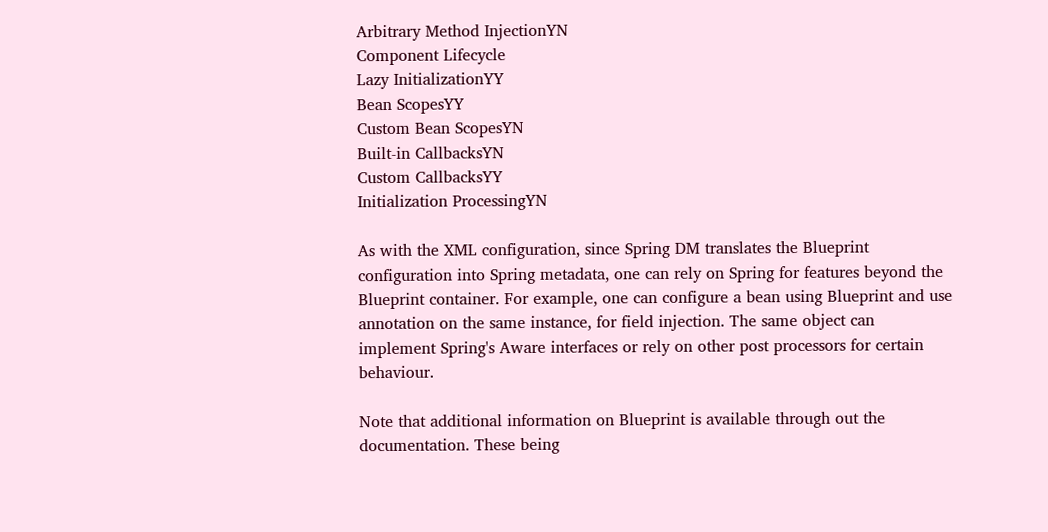Arbitrary Method InjectionYN
Component Lifecycle
Lazy InitializationYY
Bean ScopesYY
Custom Bean ScopesYN
Built-in CallbacksYN
Custom CallbacksYY
Initialization ProcessingYN

As with the XML configuration, since Spring DM translates the Blueprint configuration into Spring metadata, one can rely on Spring for features beyond the Blueprint container. For example, one can configure a bean using Blueprint and use annotation on the same instance, for field injection. The same object can implement Spring's Aware interfaces or rely on other post processors for certain behaviour.

Note that additional information on Blueprint is available through out the documentation. These being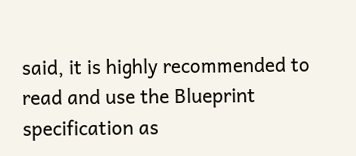said, it is highly recommended to read and use the Blueprint specification as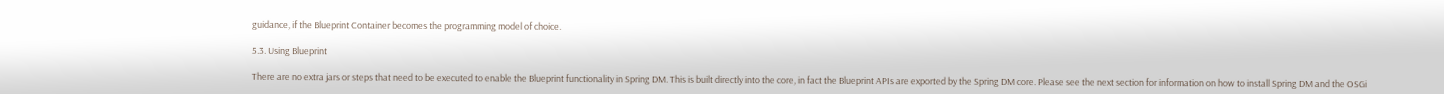guidance, if the Blueprint Container becomes the programming model of choice.

5.3. Using Blueprint

There are no extra jars or steps that need to be executed to enable the Blueprint functionality in Spring DM. This is built directly into the core, in fact the Blueprint APIs are exported by the Spring DM core. Please see the next section for information on how to install Spring DM and the OSGi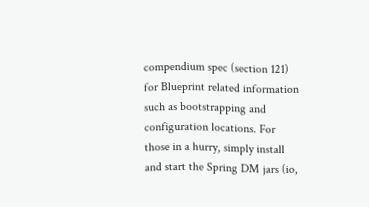compendium spec (section 121) for Blueprint related information such as bootstrapping and configuration locations. For those in a hurry, simply install and start the Spring DM jars (io,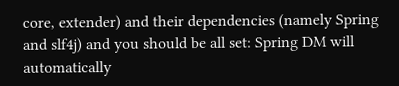core, extender) and their dependencies (namely Spring and slf4j) and you should be all set: Spring DM will automatically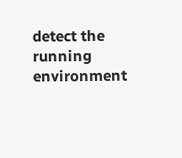detect the running environment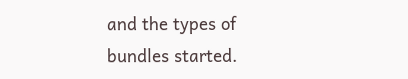and the types of bundles started.